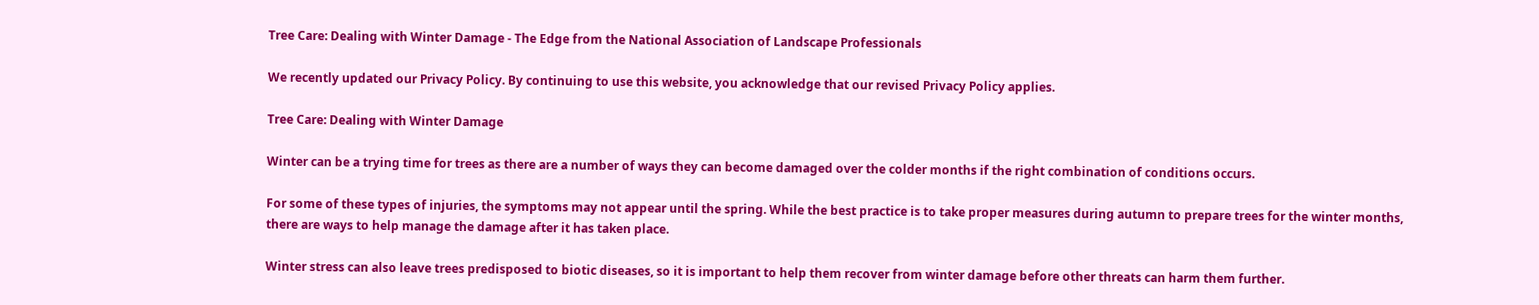Tree Care: Dealing with Winter Damage - The Edge from the National Association of Landscape Professionals

We recently updated our Privacy Policy. By continuing to use this website, you acknowledge that our revised Privacy Policy applies.

Tree Care: Dealing with Winter Damage

Winter can be a trying time for trees as there are a number of ways they can become damaged over the colder months if the right combination of conditions occurs.

For some of these types of injuries, the symptoms may not appear until the spring. While the best practice is to take proper measures during autumn to prepare trees for the winter months, there are ways to help manage the damage after it has taken place.

Winter stress can also leave trees predisposed to biotic diseases, so it is important to help them recover from winter damage before other threats can harm them further.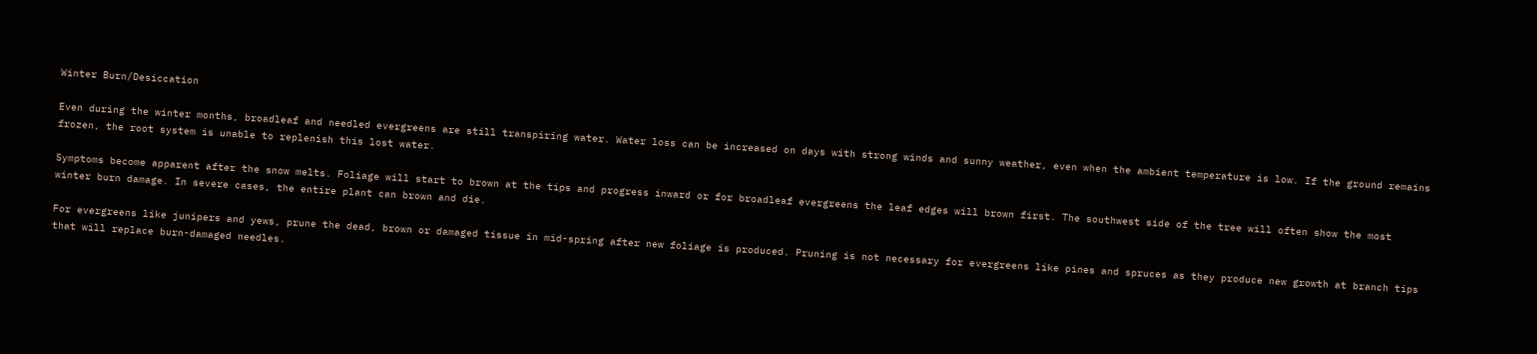Winter Burn/Desiccation

Even during the winter months, broadleaf and needled evergreens are still transpiring water. Water loss can be increased on days with strong winds and sunny weather, even when the ambient temperature is low. If the ground remains frozen, the root system is unable to replenish this lost water.

Symptoms become apparent after the snow melts. Foliage will start to brown at the tips and progress inward or for broadleaf evergreens the leaf edges will brown first. The southwest side of the tree will often show the most winter burn damage. In severe cases, the entire plant can brown and die.

For evergreens like junipers and yews, prune the dead, brown or damaged tissue in mid-spring after new foliage is produced. Pruning is not necessary for evergreens like pines and spruces as they produce new growth at branch tips that will replace burn-damaged needles.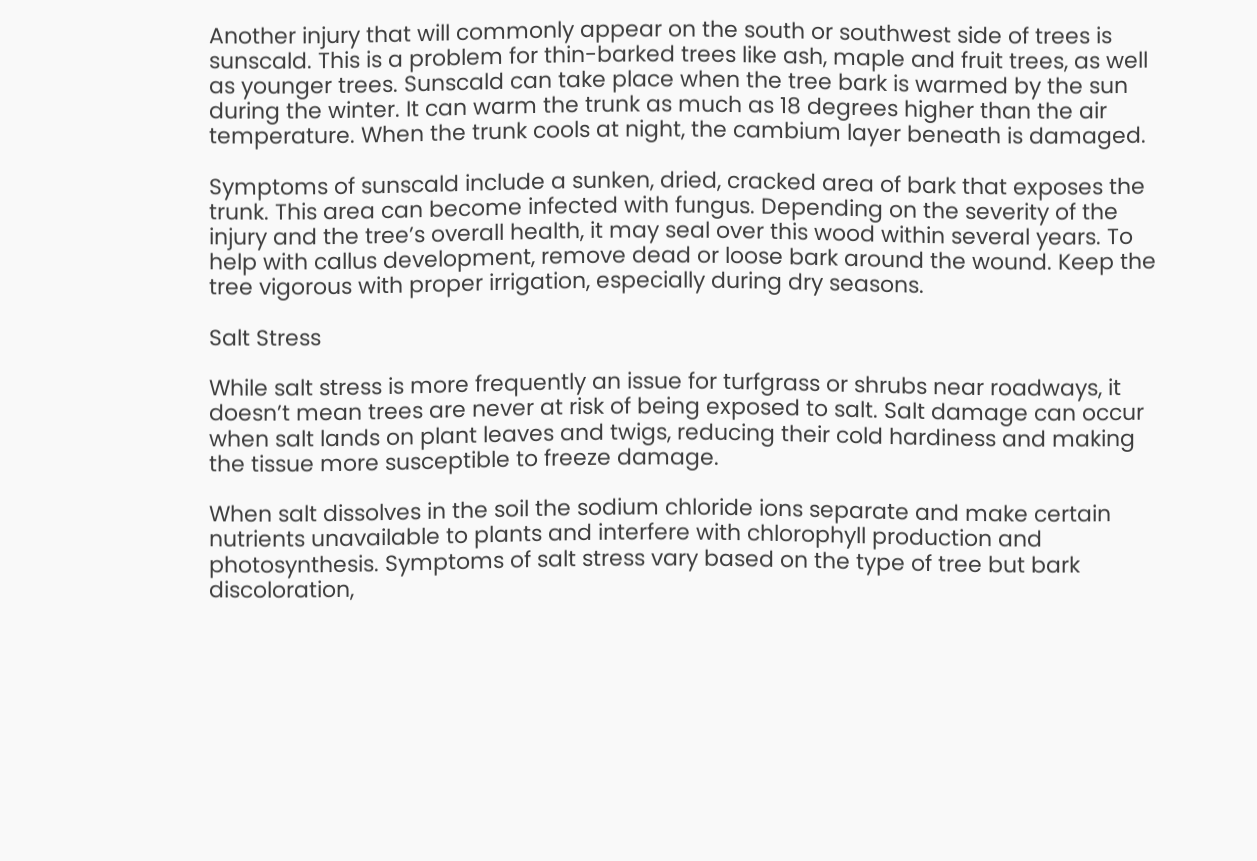Another injury that will commonly appear on the south or southwest side of trees is sunscald. This is a problem for thin-barked trees like ash, maple and fruit trees, as well as younger trees. Sunscald can take place when the tree bark is warmed by the sun during the winter. It can warm the trunk as much as 18 degrees higher than the air temperature. When the trunk cools at night, the cambium layer beneath is damaged.

Symptoms of sunscald include a sunken, dried, cracked area of bark that exposes the trunk. This area can become infected with fungus. Depending on the severity of the injury and the tree’s overall health, it may seal over this wood within several years. To help with callus development, remove dead or loose bark around the wound. Keep the tree vigorous with proper irrigation, especially during dry seasons.

Salt Stress

While salt stress is more frequently an issue for turfgrass or shrubs near roadways, it doesn’t mean trees are never at risk of being exposed to salt. Salt damage can occur when salt lands on plant leaves and twigs, reducing their cold hardiness and making the tissue more susceptible to freeze damage.

When salt dissolves in the soil the sodium chloride ions separate and make certain nutrients unavailable to plants and interfere with chlorophyll production and photosynthesis. Symptoms of salt stress vary based on the type of tree but bark discoloration,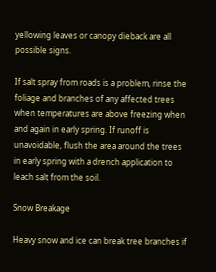yellowing leaves or canopy dieback are all possible signs.

If salt spray from roads is a problem, rinse the foliage and branches of any affected trees when temperatures are above freezing when and again in early spring. If runoff is unavoidable, flush the area around the trees in early spring with a drench application to leach salt from the soil.

Snow Breakage

Heavy snow and ice can break tree branches if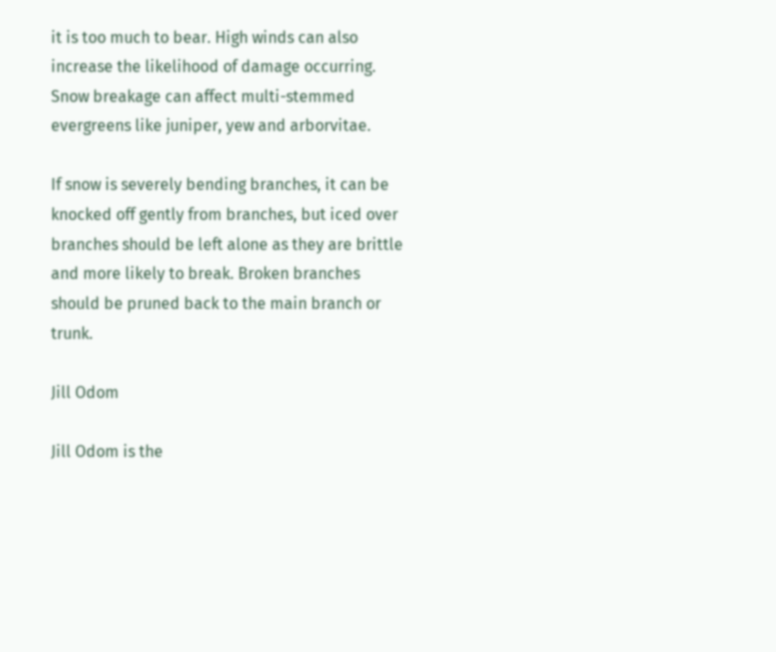it is too much to bear. High winds can also increase the likelihood of damage occurring. Snow breakage can affect multi-stemmed evergreens like juniper, yew and arborvitae.

If snow is severely bending branches, it can be knocked off gently from branches, but iced over branches should be left alone as they are brittle and more likely to break. Broken branches should be pruned back to the main branch or trunk.

Jill Odom

Jill Odom is the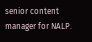senior content manager for NALP.